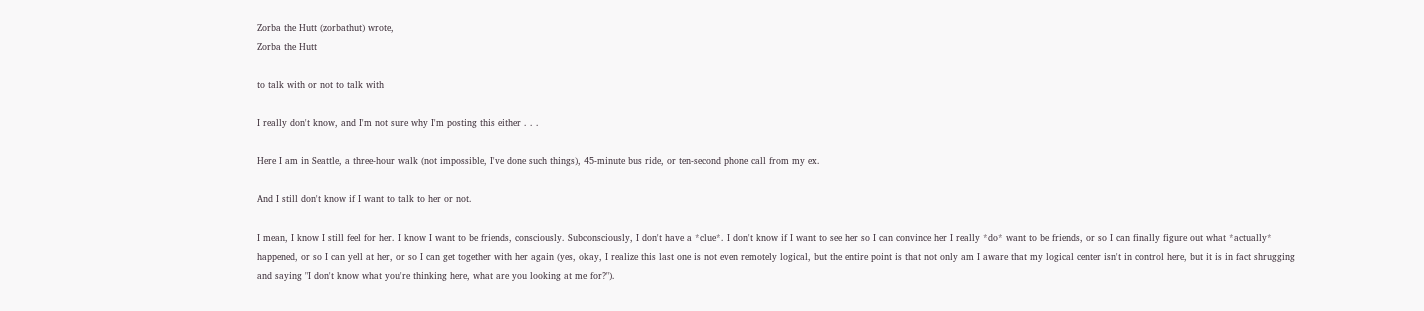Zorba the Hutt (zorbathut) wrote,
Zorba the Hutt

to talk with or not to talk with

I really don't know, and I'm not sure why I'm posting this either . . .

Here I am in Seattle, a three-hour walk (not impossible, I've done such things), 45-minute bus ride, or ten-second phone call from my ex.

And I still don't know if I want to talk to her or not.

I mean, I know I still feel for her. I know I want to be friends, consciously. Subconsciously, I don't have a *clue*. I don't know if I want to see her so I can convince her I really *do* want to be friends, or so I can finally figure out what *actually* happened, or so I can yell at her, or so I can get together with her again (yes, okay, I realize this last one is not even remotely logical, but the entire point is that not only am I aware that my logical center isn't in control here, but it is in fact shrugging and saying "I don't know what you're thinking here, what are you looking at me for?").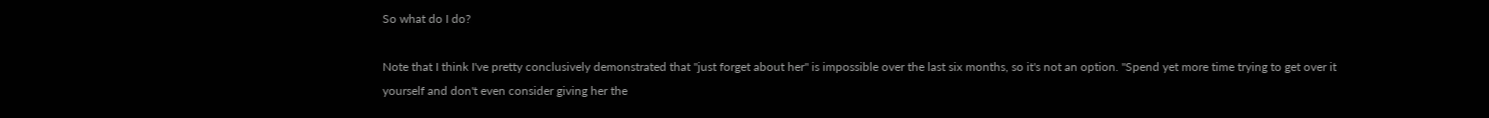So what do I do?

Note that I think I've pretty conclusively demonstrated that "just forget about her" is impossible over the last six months, so it's not an option. "Spend yet more time trying to get over it yourself and don't even consider giving her the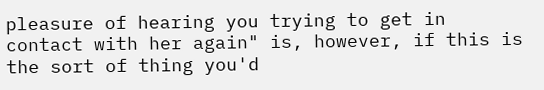pleasure of hearing you trying to get in contact with her again" is, however, if this is the sort of thing you'd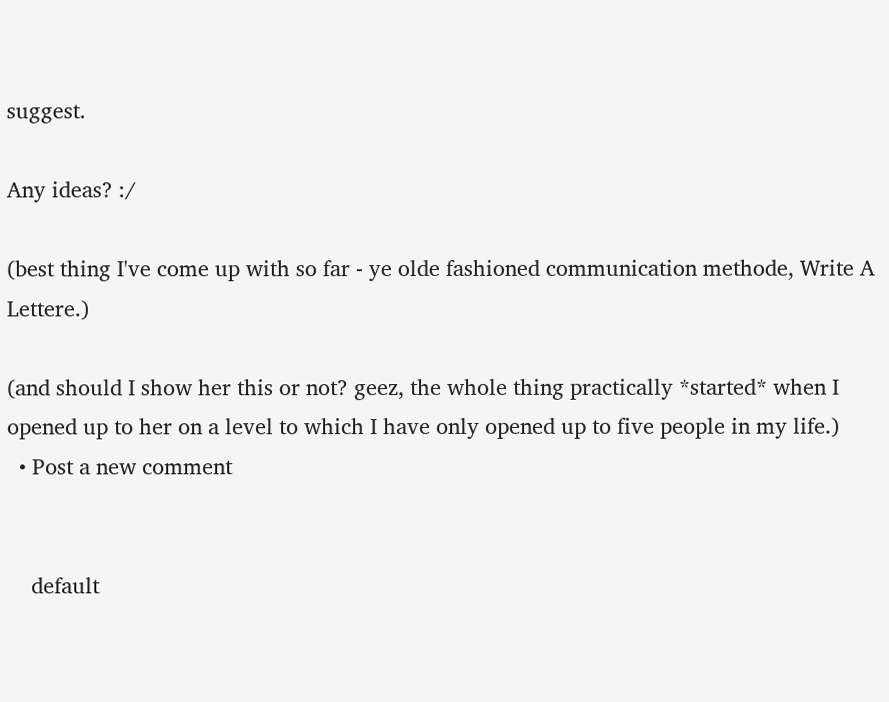suggest.

Any ideas? :/

(best thing I've come up with so far - ye olde fashioned communication methode, Write A Lettere.)

(and should I show her this or not? geez, the whole thing practically *started* when I opened up to her on a level to which I have only opened up to five people in my life.)
  • Post a new comment


    default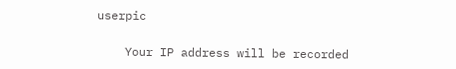userpic

    Your IP address will be recorded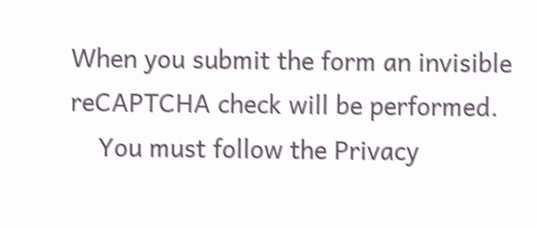When you submit the form an invisible reCAPTCHA check will be performed.
    You must follow the Privacy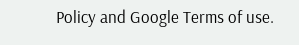Policy and Google Terms of use.